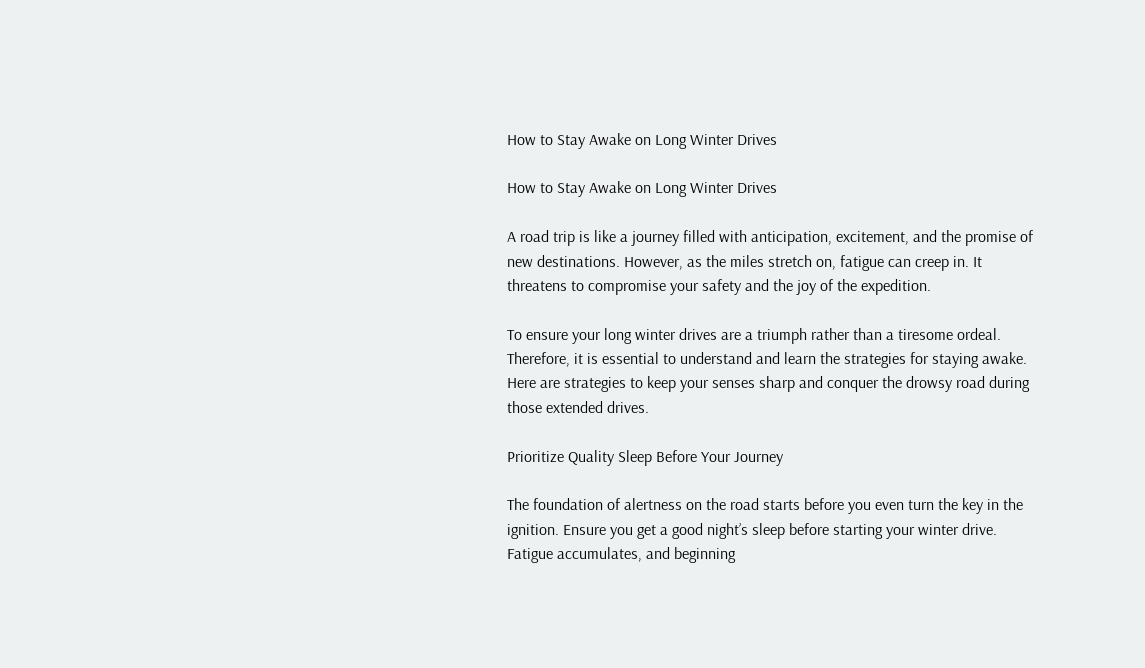How to Stay Awake on Long Winter Drives

How to Stay Awake on Long Winter Drives

A road trip is like a journey filled with anticipation, excitement, and the promise of new destinations. However, as the miles stretch on, fatigue can creep in. It threatens to compromise your safety and the joy of the expedition.

To ensure your long winter drives are a triumph rather than a tiresome ordeal. Therefore, it is essential to understand and learn the strategies for staying awake. Here are strategies to keep your senses sharp and conquer the drowsy road during those extended drives.

Prioritize Quality Sleep Before Your Journey

The foundation of alertness on the road starts before you even turn the key in the ignition. Ensure you get a good night’s sleep before starting your winter drive. Fatigue accumulates, and beginning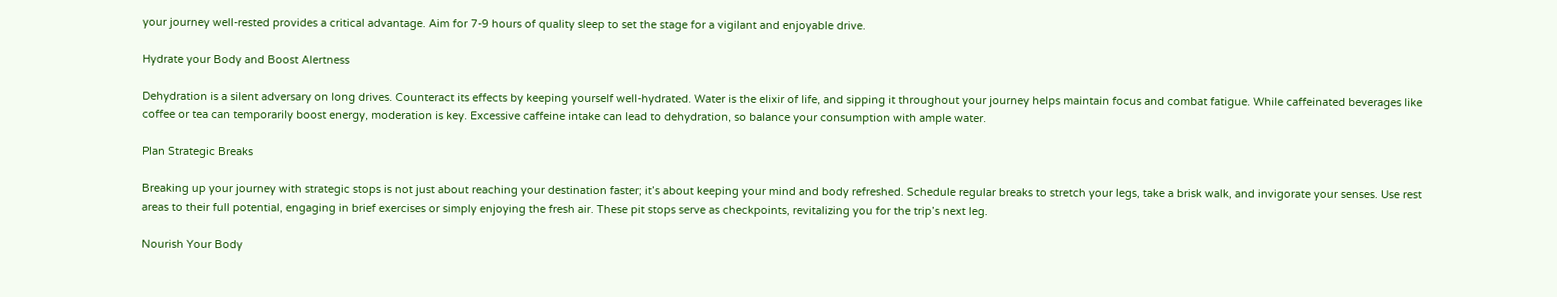your journey well-rested provides a critical advantage. Aim for 7-9 hours of quality sleep to set the stage for a vigilant and enjoyable drive.

Hydrate your Body and Boost Alertness

Dehydration is a silent adversary on long drives. Counteract its effects by keeping yourself well-hydrated. Water is the elixir of life, and sipping it throughout your journey helps maintain focus and combat fatigue. While caffeinated beverages like coffee or tea can temporarily boost energy, moderation is key. Excessive caffeine intake can lead to dehydration, so balance your consumption with ample water.

Plan Strategic Breaks

Breaking up your journey with strategic stops is not just about reaching your destination faster; it’s about keeping your mind and body refreshed. Schedule regular breaks to stretch your legs, take a brisk walk, and invigorate your senses. Use rest areas to their full potential, engaging in brief exercises or simply enjoying the fresh air. These pit stops serve as checkpoints, revitalizing you for the trip’s next leg.

Nourish Your Body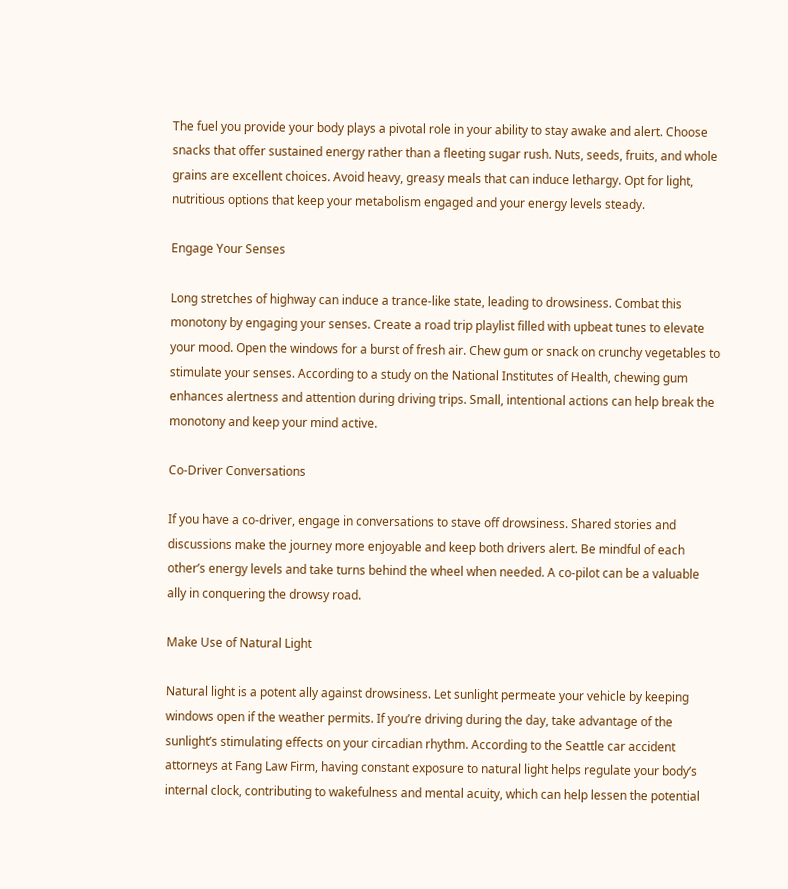The fuel you provide your body plays a pivotal role in your ability to stay awake and alert. Choose snacks that offer sustained energy rather than a fleeting sugar rush. Nuts, seeds, fruits, and whole grains are excellent choices. Avoid heavy, greasy meals that can induce lethargy. Opt for light, nutritious options that keep your metabolism engaged and your energy levels steady.

Engage Your Senses

Long stretches of highway can induce a trance-like state, leading to drowsiness. Combat this monotony by engaging your senses. Create a road trip playlist filled with upbeat tunes to elevate your mood. Open the windows for a burst of fresh air. Chew gum or snack on crunchy vegetables to stimulate your senses. According to a study on the National Institutes of Health, chewing gum enhances alertness and attention during driving trips. Small, intentional actions can help break the monotony and keep your mind active.

Co-Driver Conversations

If you have a co-driver, engage in conversations to stave off drowsiness. Shared stories and discussions make the journey more enjoyable and keep both drivers alert. Be mindful of each other’s energy levels and take turns behind the wheel when needed. A co-pilot can be a valuable ally in conquering the drowsy road.

Make Use of Natural Light

Natural light is a potent ally against drowsiness. Let sunlight permeate your vehicle by keeping windows open if the weather permits. If you’re driving during the day, take advantage of the sunlight’s stimulating effects on your circadian rhythm. According to the Seattle car accident attorneys at Fang Law Firm, having constant exposure to natural light helps regulate your body’s internal clock, contributing to wakefulness and mental acuity, which can help lessen the potential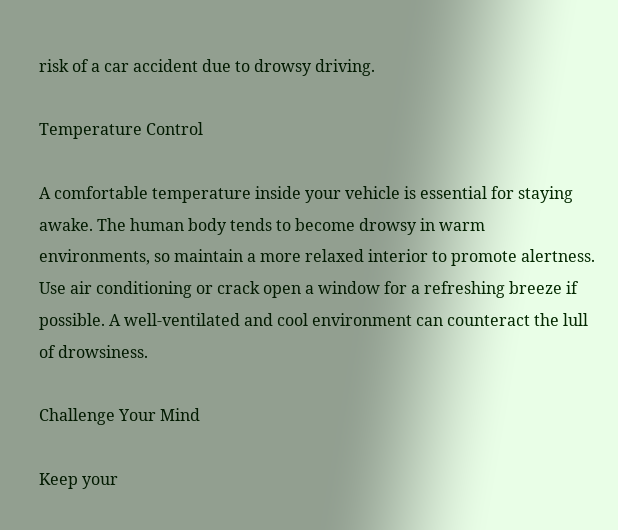risk of a car accident due to drowsy driving.

Temperature Control

A comfortable temperature inside your vehicle is essential for staying awake. The human body tends to become drowsy in warm environments, so maintain a more relaxed interior to promote alertness. Use air conditioning or crack open a window for a refreshing breeze if possible. A well-ventilated and cool environment can counteract the lull of drowsiness.

Challenge Your Mind

Keep your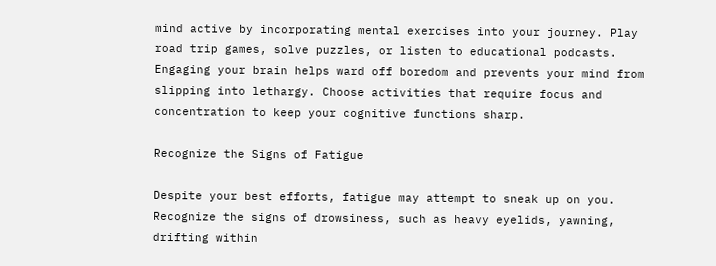mind active by incorporating mental exercises into your journey. Play road trip games, solve puzzles, or listen to educational podcasts. Engaging your brain helps ward off boredom and prevents your mind from slipping into lethargy. Choose activities that require focus and concentration to keep your cognitive functions sharp.

Recognize the Signs of Fatigue

Despite your best efforts, fatigue may attempt to sneak up on you. Recognize the signs of drowsiness, such as heavy eyelids, yawning, drifting within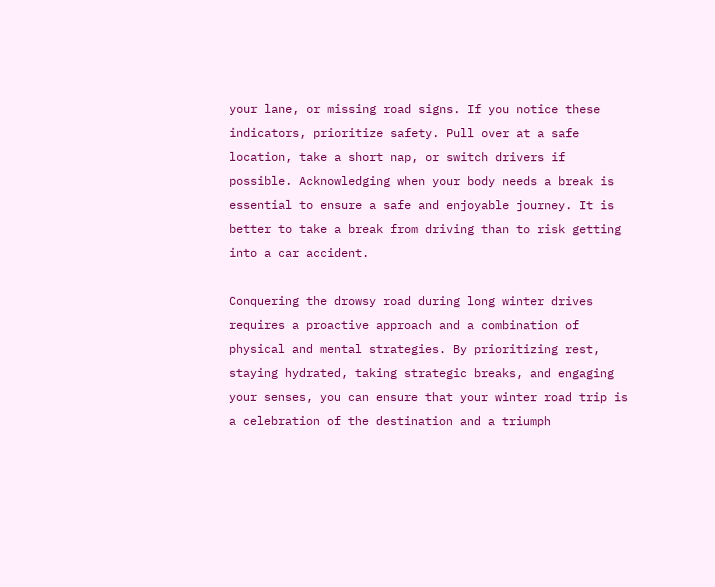your lane, or missing road signs. If you notice these indicators, prioritize safety. Pull over at a safe location, take a short nap, or switch drivers if possible. Acknowledging when your body needs a break is essential to ensure a safe and enjoyable journey. It is better to take a break from driving than to risk getting into a car accident.

Conquering the drowsy road during long winter drives requires a proactive approach and a combination of physical and mental strategies. By prioritizing rest, staying hydrated, taking strategic breaks, and engaging your senses, you can ensure that your winter road trip is a celebration of the destination and a triumph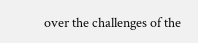over the challenges of the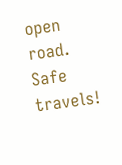open road. Safe travels!